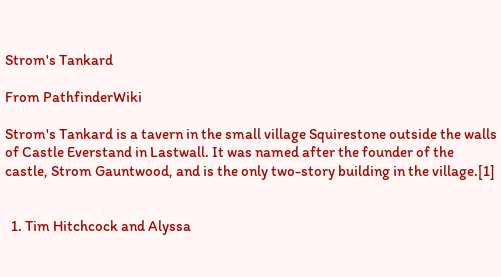Strom's Tankard

From PathfinderWiki

Strom's Tankard is a tavern in the small village Squirestone outside the walls of Castle Everstand in Lastwall. It was named after the founder of the castle, Strom Gauntwood, and is the only two-story building in the village.[1]


  1. Tim Hitchcock and Alyssa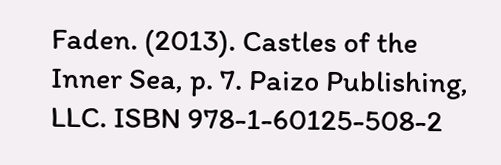Faden. (2013). Castles of the Inner Sea, p. 7. Paizo Publishing, LLC. ISBN 978-1-60125-508-2